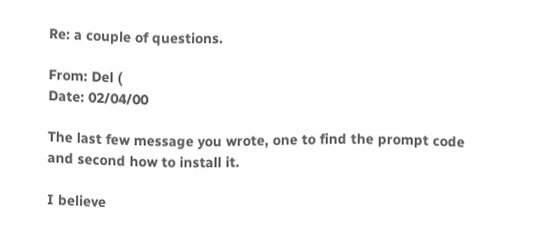Re: a couple of questions.

From: Del (
Date: 02/04/00

The last few message you wrote, one to find the prompt code
and second how to install it.

I believe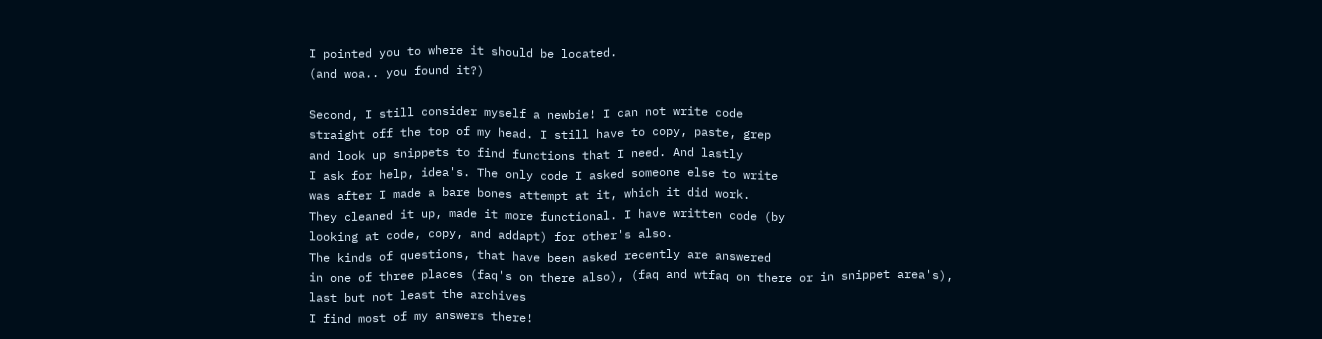I pointed you to where it should be located.
(and woa.. you found it?)

Second, I still consider myself a newbie! I can not write code
straight off the top of my head. I still have to copy, paste, grep
and look up snippets to find functions that I need. And lastly
I ask for help, idea's. The only code I asked someone else to write
was after I made a bare bones attempt at it, which it did work.
They cleaned it up, made it more functional. I have written code (by
looking at code, copy, and addapt) for other's also.
The kinds of questions, that have been asked recently are answered
in one of three places (faq's on there also), (faq and wtfaq on there or in snippet area's),
last but not least the archives
I find most of my answers there!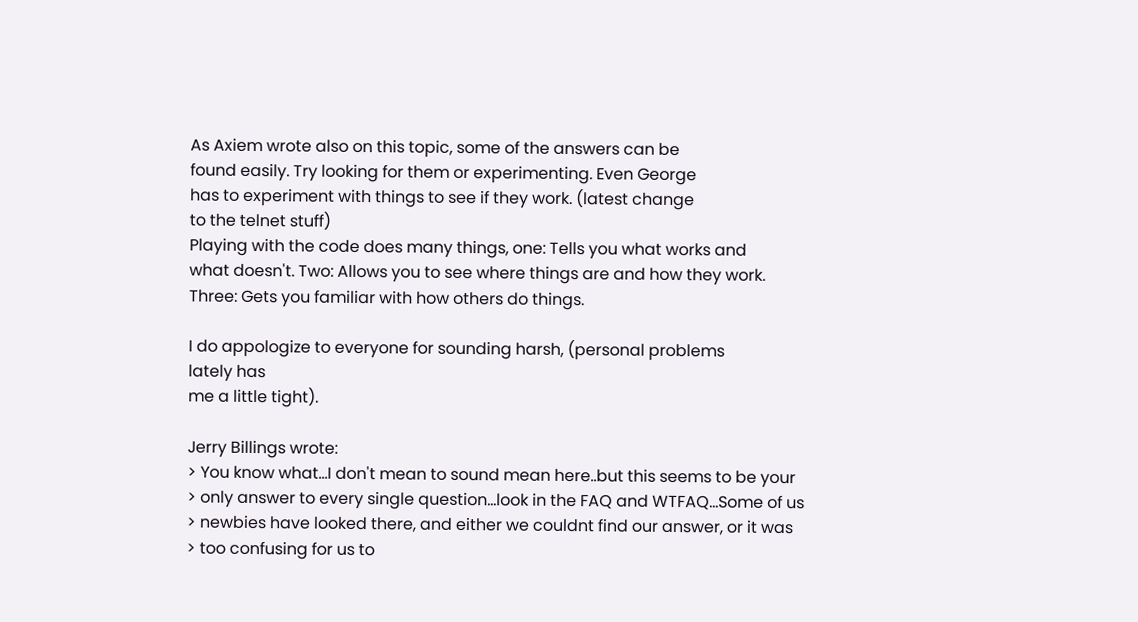As Axiem wrote also on this topic, some of the answers can be
found easily. Try looking for them or experimenting. Even George
has to experiment with things to see if they work. (latest change
to the telnet stuff)
Playing with the code does many things, one: Tells you what works and
what doesn't. Two: Allows you to see where things are and how they work.
Three: Gets you familiar with how others do things.

I do appologize to everyone for sounding harsh, (personal problems
lately has
me a little tight).

Jerry Billings wrote:
> You know what...I don't mean to sound mean here..but this seems to be your
> only answer to every single question...look in the FAQ and WTFAQ...Some of us
> newbies have looked there, and either we couldnt find our answer, or it was
> too confusing for us to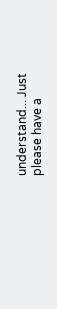understand... Just please have a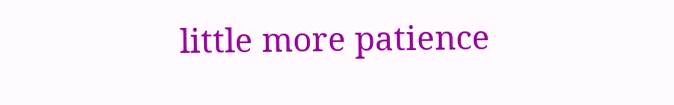little more patience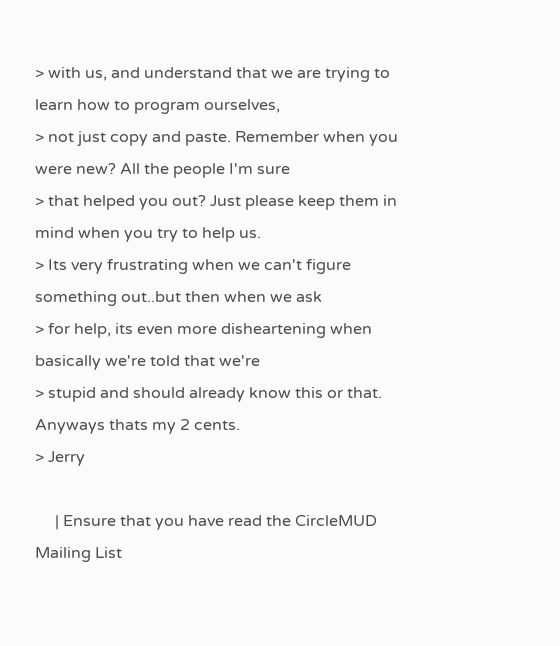> with us, and understand that we are trying to learn how to program ourselves,
> not just copy and paste. Remember when you were new? All the people I'm sure
> that helped you out? Just please keep them in mind when you try to help us.
> Its very frustrating when we can't figure something out..but then when we ask
> for help, its even more disheartening when basically we're told that we're
> stupid and should already know this or that. Anyways thats my 2 cents.
> Jerry

     | Ensure that you have read the CircleMUD Mailing List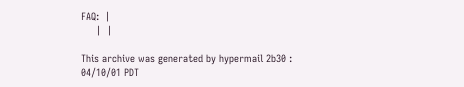FAQ:  |
     |  |

This archive was generated by hypermail 2b30 : 04/10/01 PDT